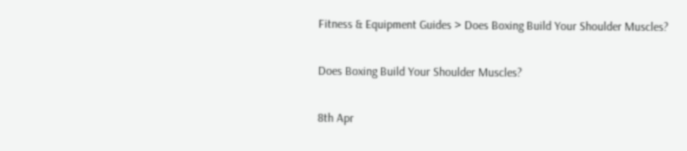Fitness & Equipment Guides > Does Boxing Build Your Shoulder Muscles?

Does Boxing Build Your Shoulder Muscles?

8th Apr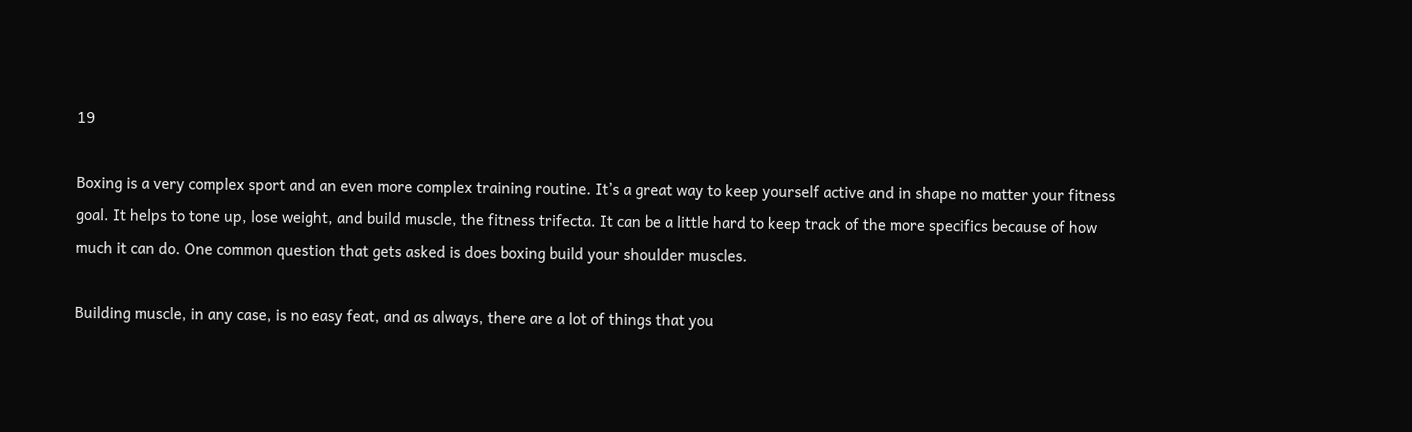19

Boxing is a very complex sport and an even more complex training routine. It’s a great way to keep yourself active and in shape no matter your fitness goal. It helps to tone up, lose weight, and build muscle, the fitness trifecta. It can be a little hard to keep track of the more specifics because of how much it can do. One common question that gets asked is does boxing build your shoulder muscles.

Building muscle, in any case, is no easy feat, and as always, there are a lot of things that you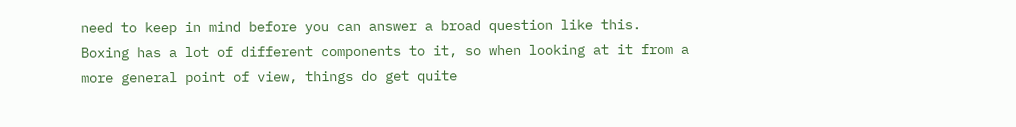need to keep in mind before you can answer a broad question like this. Boxing has a lot of different components to it, so when looking at it from a more general point of view, things do get quite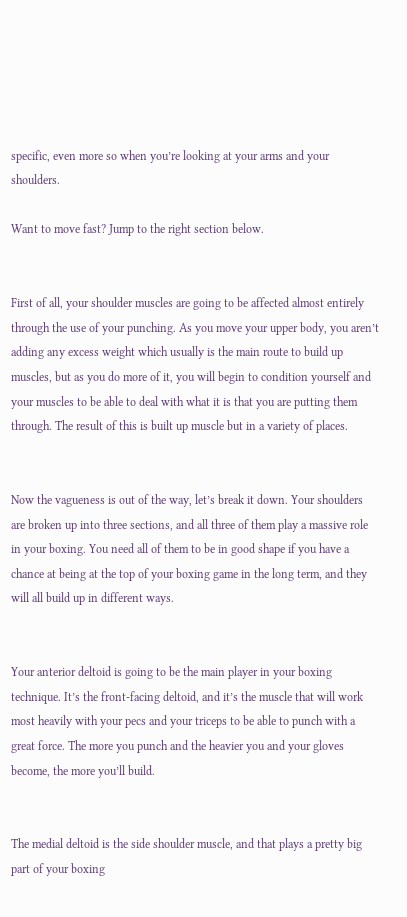specific, even more so when you’re looking at your arms and your shoulders.

Want to move fast? Jump to the right section below.


First of all, your shoulder muscles are going to be affected almost entirely through the use of your punching. As you move your upper body, you aren’t adding any excess weight which usually is the main route to build up muscles, but as you do more of it, you will begin to condition yourself and your muscles to be able to deal with what it is that you are putting them through. The result of this is built up muscle but in a variety of places.


Now the vagueness is out of the way, let’s break it down. Your shoulders are broken up into three sections, and all three of them play a massive role in your boxing. You need all of them to be in good shape if you have a chance at being at the top of your boxing game in the long term, and they will all build up in different ways.


Your anterior deltoid is going to be the main player in your boxing technique. It’s the front-facing deltoid, and it’s the muscle that will work most heavily with your pecs and your triceps to be able to punch with a great force. The more you punch and the heavier you and your gloves become, the more you’ll build.


The medial deltoid is the side shoulder muscle, and that plays a pretty big part of your boxing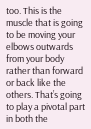too. This is the muscle that is going to be moving your elbows outwards from your body rather than forward or back like the others. That’s going to play a pivotal part in both the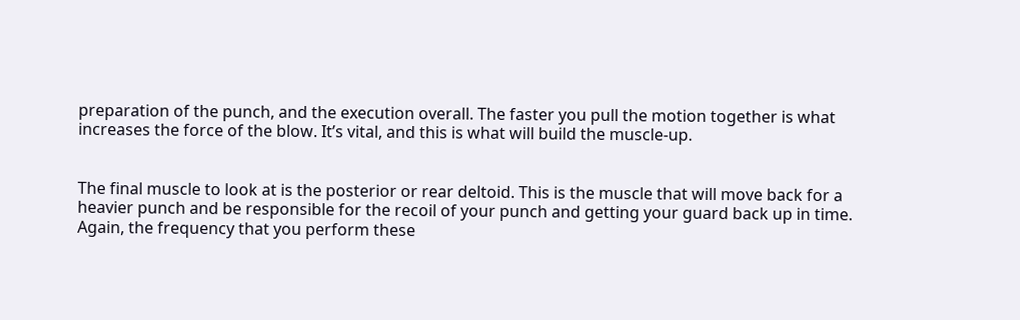preparation of the punch, and the execution overall. The faster you pull the motion together is what increases the force of the blow. It’s vital, and this is what will build the muscle-up.


The final muscle to look at is the posterior or rear deltoid. This is the muscle that will move back for a heavier punch and be responsible for the recoil of your punch and getting your guard back up in time. Again, the frequency that you perform these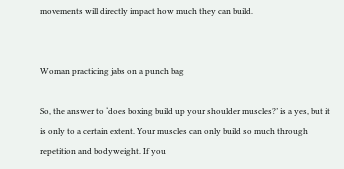movements will directly impact how much they can build.


Woman practicing jabs on a punch bag

So, the answer to ‘does boxing build up your shoulder muscles?’ is a yes, but it is only to a certain extent. Your muscles can only build so much through repetition and bodyweight. If you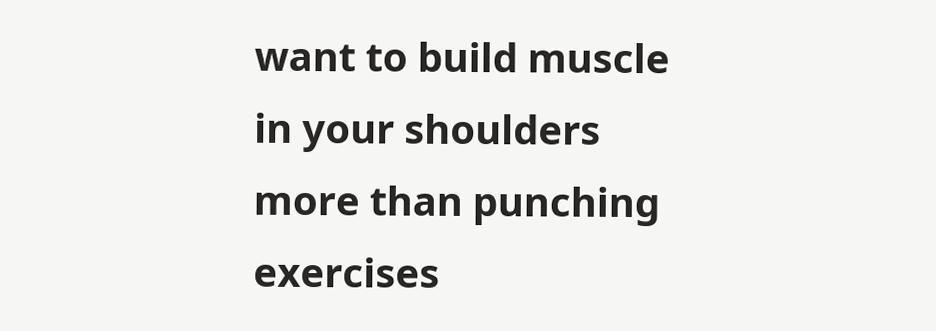want to build muscle in your shoulders more than punching exercises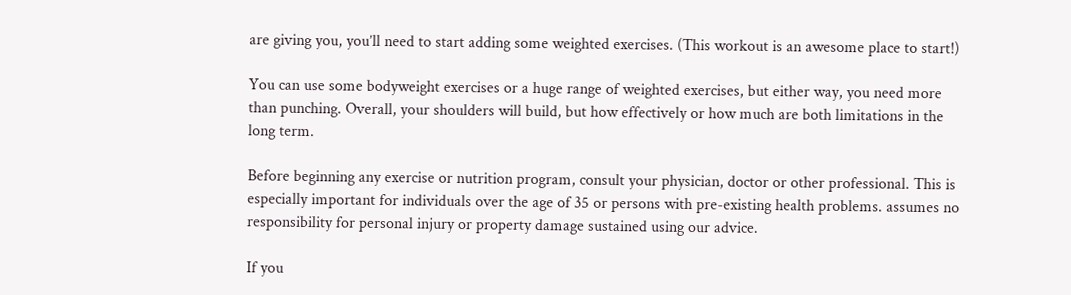are giving you, you’ll need to start adding some weighted exercises. (This workout is an awesome place to start!)

You can use some bodyweight exercises or a huge range of weighted exercises, but either way, you need more than punching. Overall, your shoulders will build, but how effectively or how much are both limitations in the long term.

Before beginning any exercise or nutrition program, consult your physician, doctor or other professional. This is especially important for individuals over the age of 35 or persons with pre-existing health problems. assumes no responsibility for personal injury or property damage sustained using our advice.

If you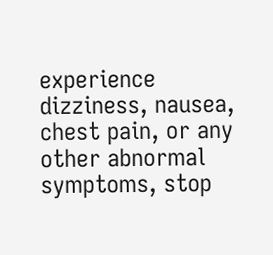experience dizziness, nausea, chest pain, or any other abnormal symptoms, stop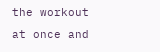the workout at once and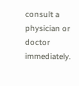consult a physician or doctor immediately.